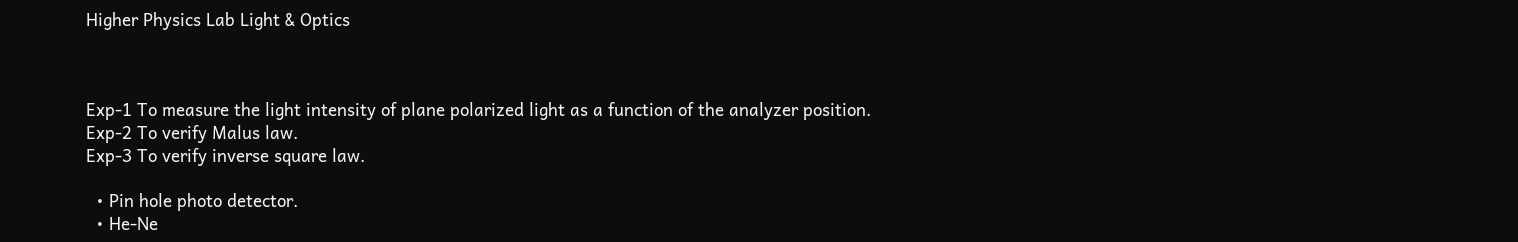Higher Physics Lab Light & Optics



Exp-1 To measure the light intensity of plane polarized light as a function of the analyzer position.
Exp-2 To verify Malus law.
Exp-3 To verify inverse square law.

  • Pin hole photo detector.
  • He-Ne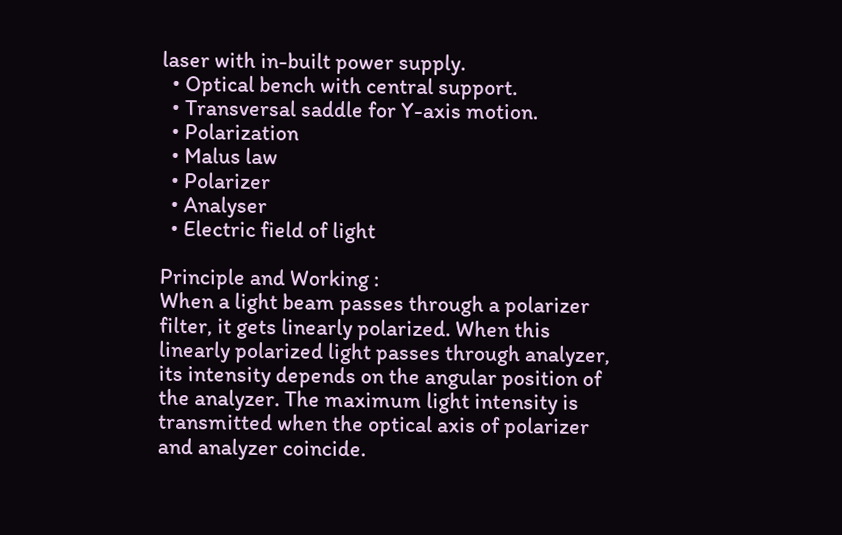laser with in-built power supply.
  • Optical bench with central support.
  • Transversal saddle for Y-axis motion.
  • Polarization
  • Malus law
  • Polarizer
  • Analyser
  • Electric field of light

Principle and Working :
When a light beam passes through a polarizer filter, it gets linearly polarized. When this linearly polarized light passes through analyzer, its intensity depends on the angular position of the analyzer. The maximum light intensity is transmitted when the optical axis of polarizer and analyzer coincide.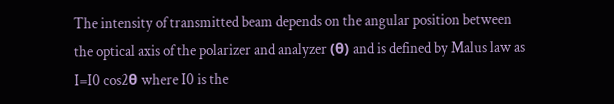The intensity of transmitted beam depends on the angular position between the optical axis of the polarizer and analyzer (θ) and is defined by Malus law as I=I0 cos2θ where I0 is the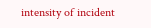intensity of incident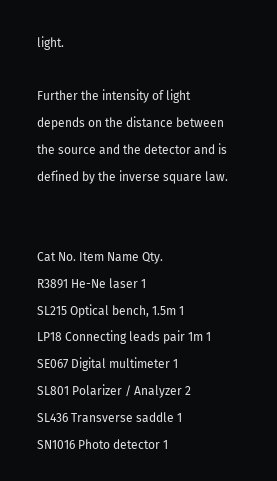light.

Further the intensity of light depends on the distance between the source and the detector and is defined by the inverse square law.


Cat No. Item Name Qty.
R3891 He-Ne laser 1
SL215 Optical bench, 1.5m 1
LP18 Connecting leads pair 1m 1
SE067 Digital multimeter 1
SL801 Polarizer / Analyzer 2
SL436 Transverse saddle 1
SN1016 Photo detector 1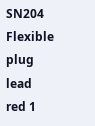SN204 Flexible plug lead red 1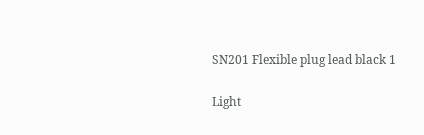SN201 Flexible plug lead black 1

Light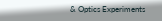& Optics Experiments